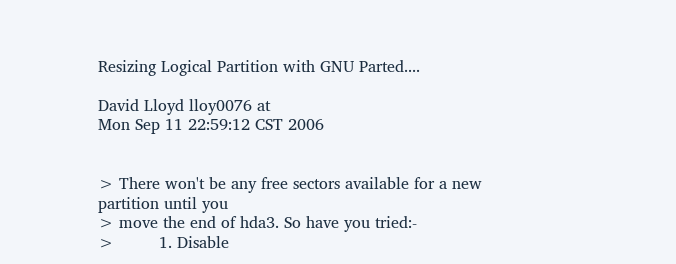Resizing Logical Partition with GNU Parted....

David Lloyd lloy0076 at
Mon Sep 11 22:59:12 CST 2006


> There won't be any free sectors available for a new partition until you
> move the end of hda3. So have you tried:-
>         1. Disable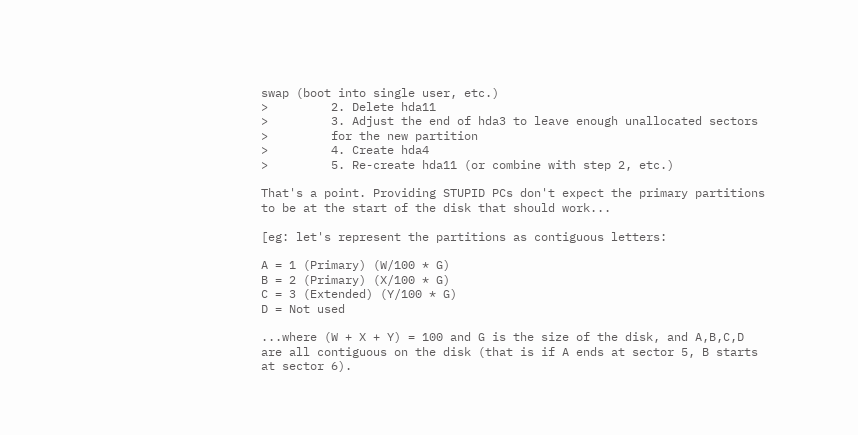swap (boot into single user, etc.)
>         2. Delete hda11
>         3. Adjust the end of hda3 to leave enough unallocated sectors
>         for the new partition
>         4. Create hda4
>         5. Re-create hda11 (or combine with step 2, etc.)

That's a point. Providing STUPID PCs don't expect the primary partitions
to be at the start of the disk that should work...

[eg: let's represent the partitions as contiguous letters:

A = 1 (Primary) (W/100 * G)
B = 2 (Primary) (X/100 * G)
C = 3 (Extended) (Y/100 * G)
D = Not used

...where (W + X + Y) = 100 and G is the size of the disk, and A,B,C,D
are all contiguous on the disk (that is if A ends at sector 5, B starts
at sector 6).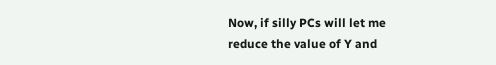Now, if silly PCs will let me reduce the value of Y and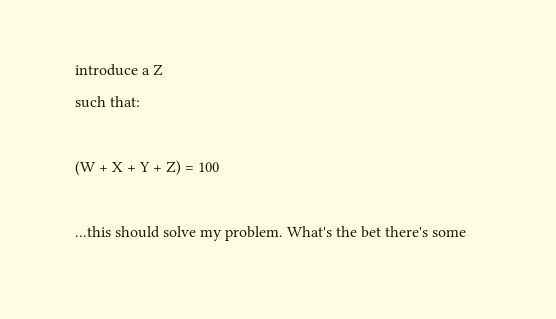introduce a Z
such that:

(W + X + Y + Z) = 100

...this should solve my problem. What's the bet there's some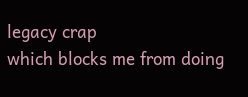legacy crap
which blocks me from doing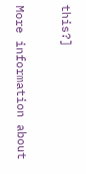this?]


More information about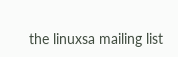the linuxsa mailing list